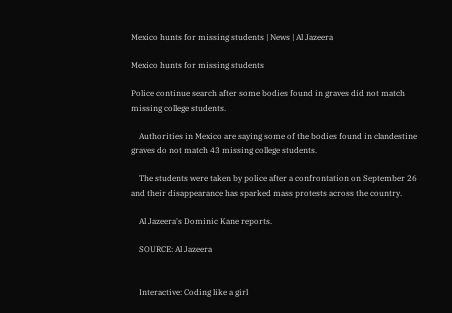Mexico hunts for missing students | News | Al Jazeera

Mexico hunts for missing students

Police continue search after some bodies found in graves did not match missing college students.

    Authorities in Mexico are saying some of the bodies found in clandestine graves do not match 43 missing college students.

    The students were taken by police after a confrontation on September 26 and their disappearance has sparked mass protests across the country.

    Al Jazeera's Dominic Kane reports.

    SOURCE: Al Jazeera


    Interactive: Coding like a girl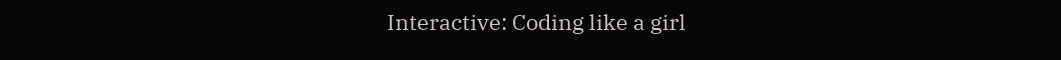Interactive: Coding like a girl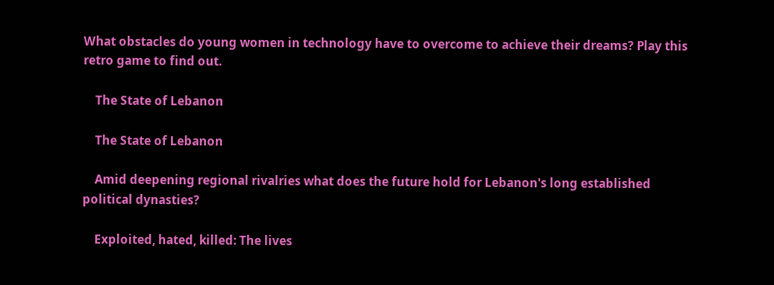What obstacles do young women in technology have to overcome to achieve their dreams? Play this retro game to find out.

    The State of Lebanon

    The State of Lebanon

    Amid deepening regional rivalries what does the future hold for Lebanon's long established political dynasties?

    Exploited, hated, killed: The lives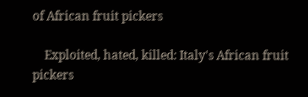of African fruit pickers

    Exploited, hated, killed: Italy's African fruit pickers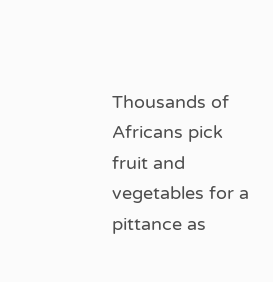Thousands of Africans pick fruit and vegetables for a pittance as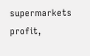supermarkets profit,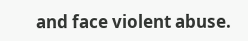and face violent abuse.